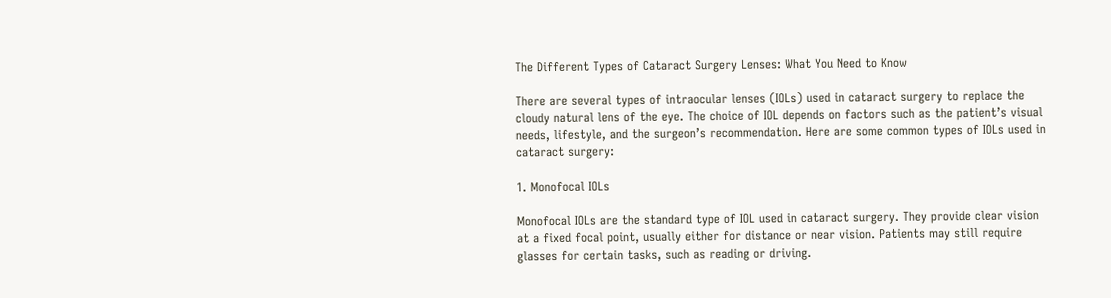The Different Types of Cataract Surgery Lenses: What You Need to Know

There are several types of intraocular lenses (IOLs) used in cataract surgery to replace the cloudy natural lens of the eye. The choice of IOL depends on factors such as the patient’s visual needs, lifestyle, and the surgeon’s recommendation. Here are some common types of IOLs used in cataract surgery:

1. Monofocal IOLs

Monofocal IOLs are the standard type of IOL used in cataract surgery. They provide clear vision at a fixed focal point, usually either for distance or near vision. Patients may still require glasses for certain tasks, such as reading or driving.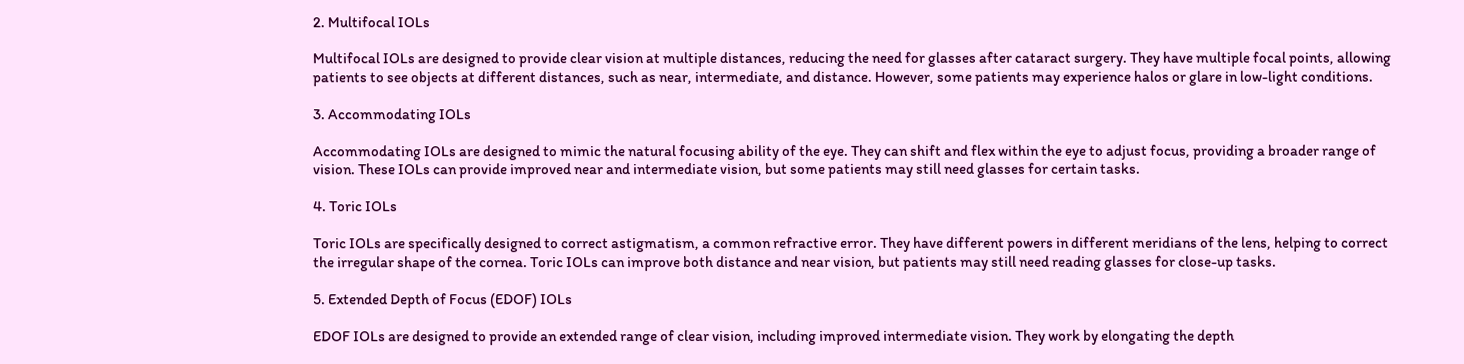2. Multifocal IOLs

Multifocal IOLs are designed to provide clear vision at multiple distances, reducing the need for glasses after cataract surgery. They have multiple focal points, allowing patients to see objects at different distances, such as near, intermediate, and distance. However, some patients may experience halos or glare in low-light conditions.

3. Accommodating IOLs

Accommodating IOLs are designed to mimic the natural focusing ability of the eye. They can shift and flex within the eye to adjust focus, providing a broader range of vision. These IOLs can provide improved near and intermediate vision, but some patients may still need glasses for certain tasks.

4. Toric IOLs

Toric IOLs are specifically designed to correct astigmatism, a common refractive error. They have different powers in different meridians of the lens, helping to correct the irregular shape of the cornea. Toric IOLs can improve both distance and near vision, but patients may still need reading glasses for close-up tasks.

5. Extended Depth of Focus (EDOF) IOLs

EDOF IOLs are designed to provide an extended range of clear vision, including improved intermediate vision. They work by elongating the depth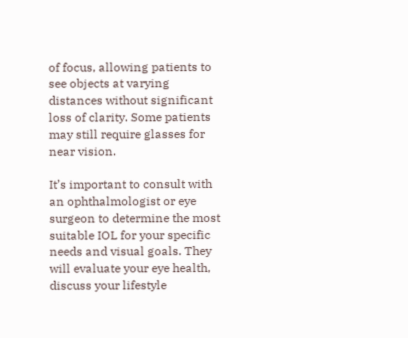of focus, allowing patients to see objects at varying distances without significant loss of clarity. Some patients may still require glasses for near vision.

It’s important to consult with an ophthalmologist or eye surgeon to determine the most suitable IOL for your specific needs and visual goals. They will evaluate your eye health, discuss your lifestyle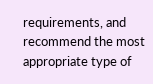requirements, and recommend the most appropriate type of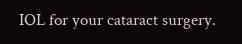IOL for your cataract surgery.